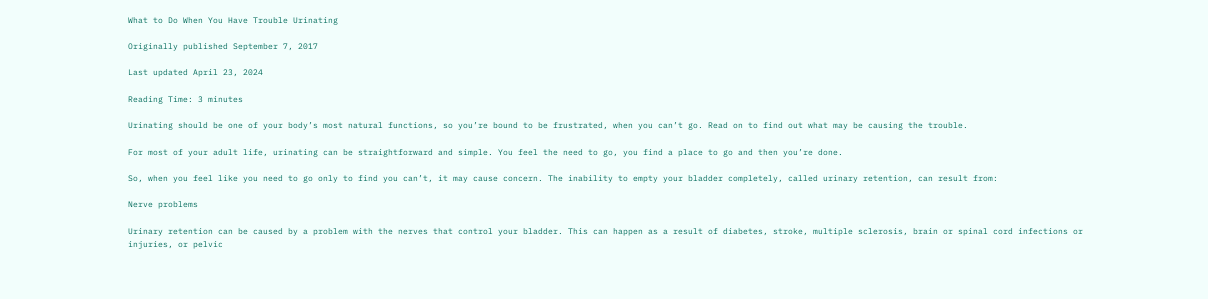What to Do When You Have Trouble Urinating

Originally published September 7, 2017

Last updated April 23, 2024

Reading Time: 3 minutes

Urinating should be one of your body’s most natural functions, so you’re bound to be frustrated, when you can’t go. Read on to find out what may be causing the trouble.

For most of your adult life, urinating can be straightforward and simple. You feel the need to go, you find a place to go and then you’re done.

So, when you feel like you need to go only to find you can’t, it may cause concern. The inability to empty your bladder completely, called urinary retention, can result from:

Nerve problems

Urinary retention can be caused by a problem with the nerves that control your bladder. This can happen as a result of diabetes, stroke, multiple sclerosis, brain or spinal cord infections or injuries, or pelvic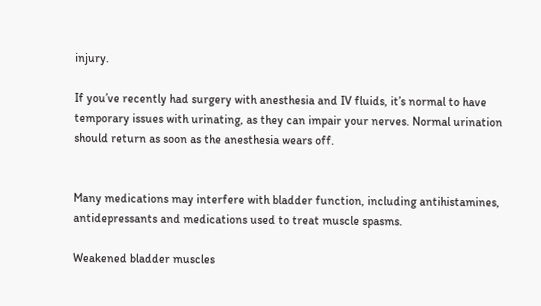injury.

If you’ve recently had surgery with anesthesia and IV fluids, it’s normal to have temporary issues with urinating, as they can impair your nerves. Normal urination should return as soon as the anesthesia wears off.


Many medications may interfere with bladder function, including antihistamines, antidepressants and medications used to treat muscle spasms.

Weakened bladder muscles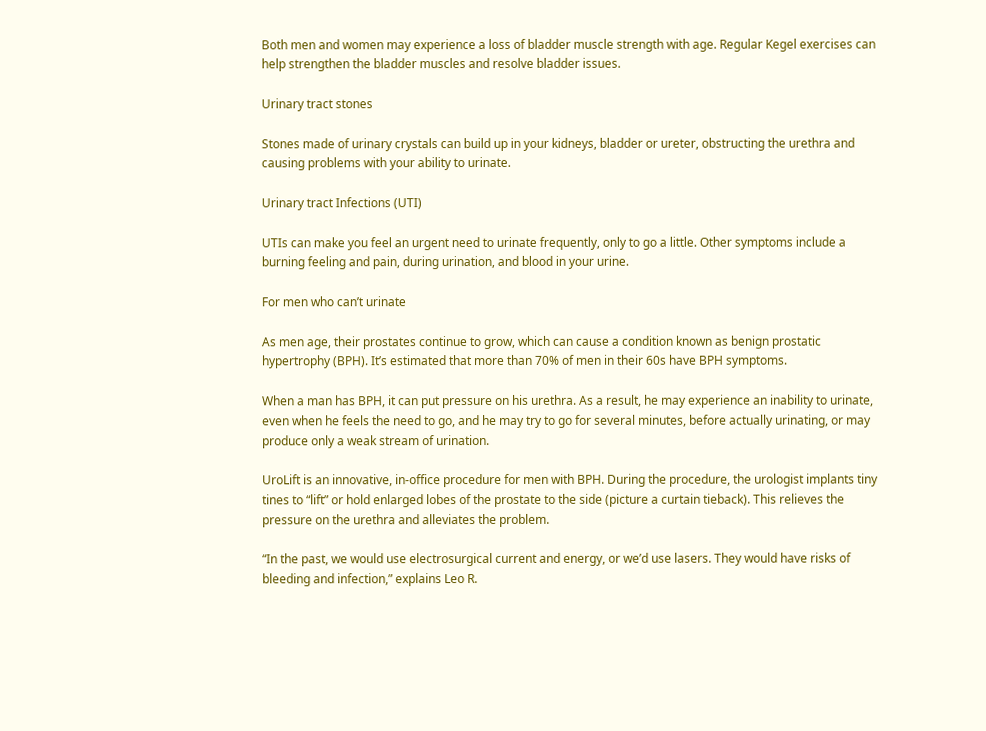Both men and women may experience a loss of bladder muscle strength with age. Regular Kegel exercises can help strengthen the bladder muscles and resolve bladder issues.

Urinary tract stones

Stones made of urinary crystals can build up in your kidneys, bladder or ureter, obstructing the urethra and causing problems with your ability to urinate.

Urinary tract Infections (UTI)

UTIs can make you feel an urgent need to urinate frequently, only to go a little. Other symptoms include a burning feeling and pain, during urination, and blood in your urine.

For men who can’t urinate

As men age, their prostates continue to grow, which can cause a condition known as benign prostatic hypertrophy (BPH). It’s estimated that more than 70% of men in their 60s have BPH symptoms.

When a man has BPH, it can put pressure on his urethra. As a result, he may experience an inability to urinate, even when he feels the need to go, and he may try to go for several minutes, before actually urinating, or may produce only a weak stream of urination.

UroLift is an innovative, in-office procedure for men with BPH. During the procedure, the urologist implants tiny tines to “lift” or hold enlarged lobes of the prostate to the side (picture a curtain tieback). This relieves the pressure on the urethra and alleviates the problem.

“In the past, we would use electrosurgical current and energy, or we’d use lasers. They would have risks of bleeding and infection,” explains Leo R.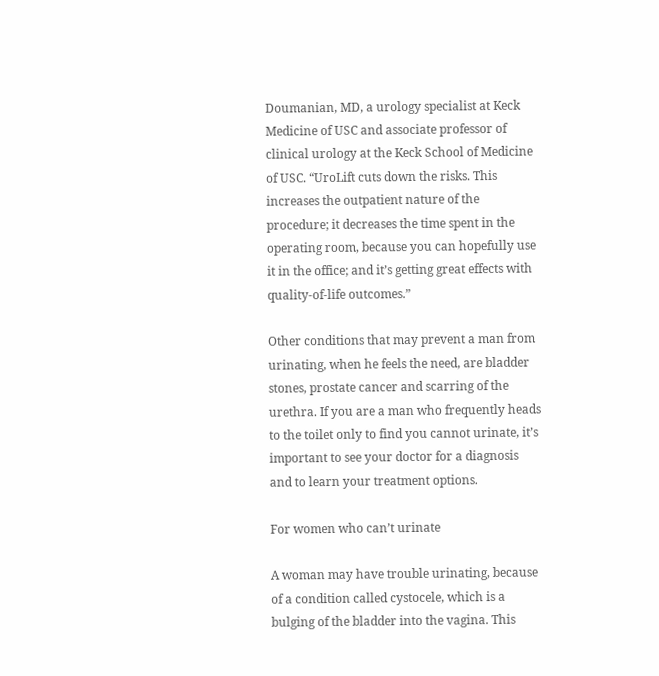Doumanian, MD, a urology specialist at Keck Medicine of USC and associate professor of clinical urology at the Keck School of Medicine of USC. “UroLift cuts down the risks. This increases the outpatient nature of the procedure; it decreases the time spent in the operating room, because you can hopefully use it in the office; and it’s getting great effects with quality-of-life outcomes.”

Other conditions that may prevent a man from urinating, when he feels the need, are bladder stones, prostate cancer and scarring of the urethra. If you are a man who frequently heads to the toilet only to find you cannot urinate, it’s important to see your doctor for a diagnosis and to learn your treatment options.

For women who can’t urinate

A woman may have trouble urinating, because of a condition called cystocele, which is a bulging of the bladder into the vagina. This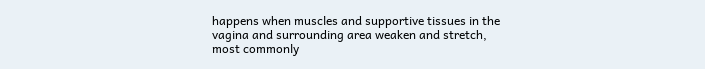happens when muscles and supportive tissues in the vagina and surrounding area weaken and stretch, most commonly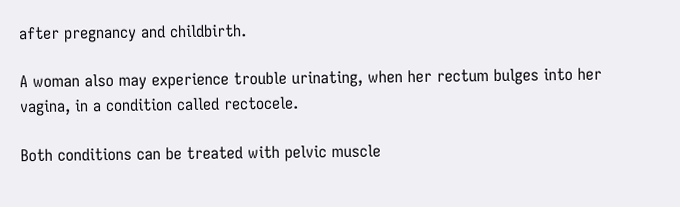after pregnancy and childbirth.

A woman also may experience trouble urinating, when her rectum bulges into her vagina, in a condition called rectocele.

Both conditions can be treated with pelvic muscle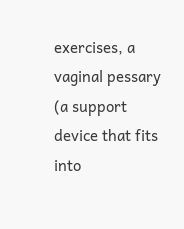exercises, a vaginal pessary (a support device that fits into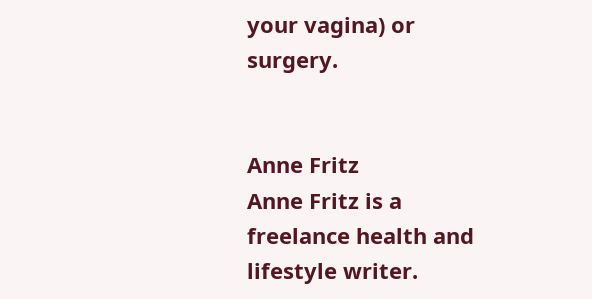your vagina) or surgery.


Anne Fritz
Anne Fritz is a freelance health and lifestyle writer.